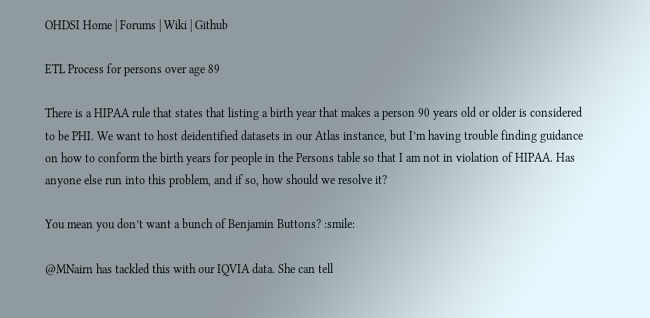OHDSI Home | Forums | Wiki | Github

ETL Process for persons over age 89

There is a HIPAA rule that states that listing a birth year that makes a person 90 years old or older is considered to be PHI. We want to host deidentified datasets in our Atlas instance, but I’m having trouble finding guidance on how to conform the birth years for people in the Persons table so that I am not in violation of HIPAA. Has anyone else run into this problem, and if so, how should we resolve it?

You mean you don’t want a bunch of Benjamin Buttons? :smile:

@MNairn has tackled this with our IQVIA data. She can tell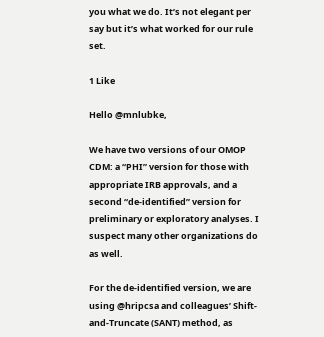you what we do. It’s not elegant per say but it’s what worked for our rule set.

1 Like

Hello @mnlubke,

We have two versions of our OMOP CDM: a “PHI” version for those with appropriate IRB approvals, and a second “de-identified” version for preliminary or exploratory analyses. I suspect many other organizations do as well.

For the de-identified version, we are using @hripcsa and colleagues’ Shift-and-Truncate (SANT) method, as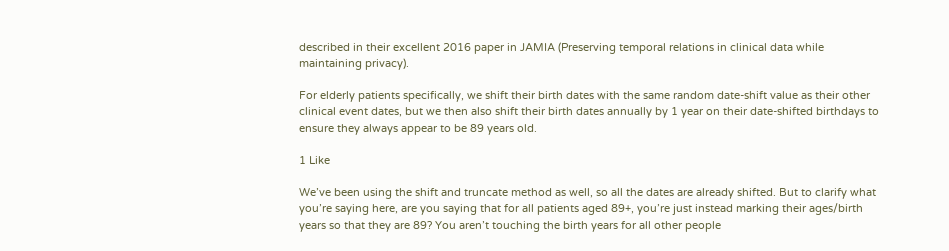described in their excellent 2016 paper in JAMIA (Preserving temporal relations in clinical data while maintaining privacy).

For elderly patients specifically, we shift their birth dates with the same random date-shift value as their other clinical event dates, but we then also shift their birth dates annually by 1 year on their date-shifted birthdays to ensure they always appear to be 89 years old.

1 Like

We’ve been using the shift and truncate method as well, so all the dates are already shifted. But to clarify what you’re saying here, are you saying that for all patients aged 89+, you’re just instead marking their ages/birth years so that they are 89? You aren’t touching the birth years for all other people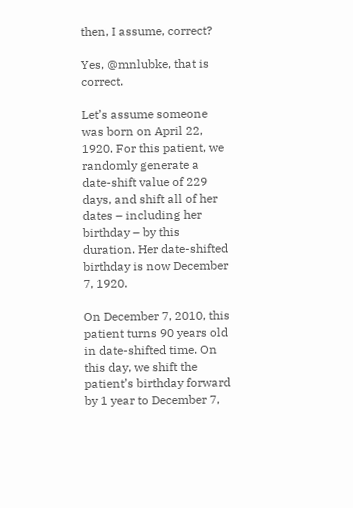then, I assume, correct?

Yes, @mnlubke, that is correct.

Let’s assume someone was born on April 22, 1920. For this patient, we randomly generate a date-shift value of 229 days, and shift all of her dates – including her birthday – by this duration. Her date-shifted birthday is now December 7, 1920.

On December 7, 2010, this patient turns 90 years old in date-shifted time. On this day, we shift the patient’s birthday forward by 1 year to December 7,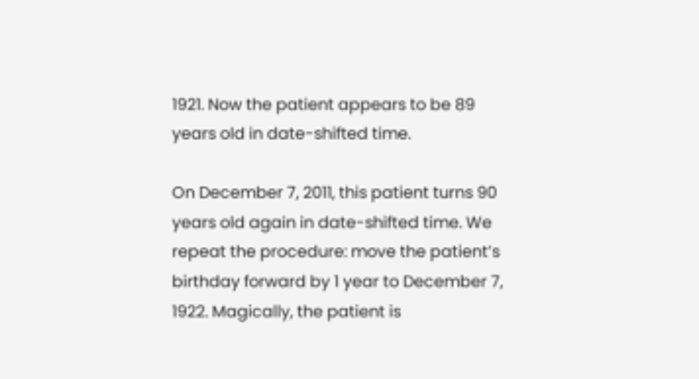1921. Now the patient appears to be 89 years old in date-shifted time.

On December 7, 2011, this patient turns 90 years old again in date-shifted time. We repeat the procedure: move the patient’s birthday forward by 1 year to December 7, 1922. Magically, the patient is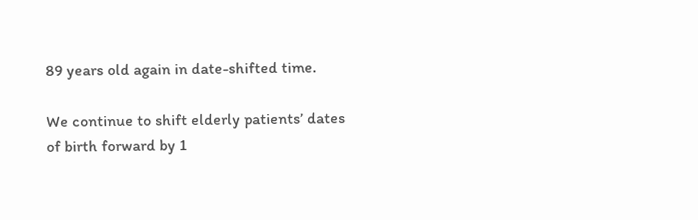89 years old again in date-shifted time.

We continue to shift elderly patients’ dates of birth forward by 1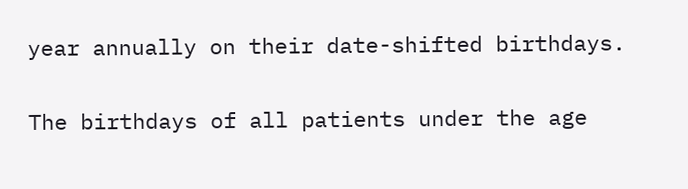year annually on their date-shifted birthdays.

The birthdays of all patients under the age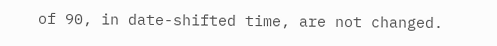of 90, in date-shifted time, are not changed.